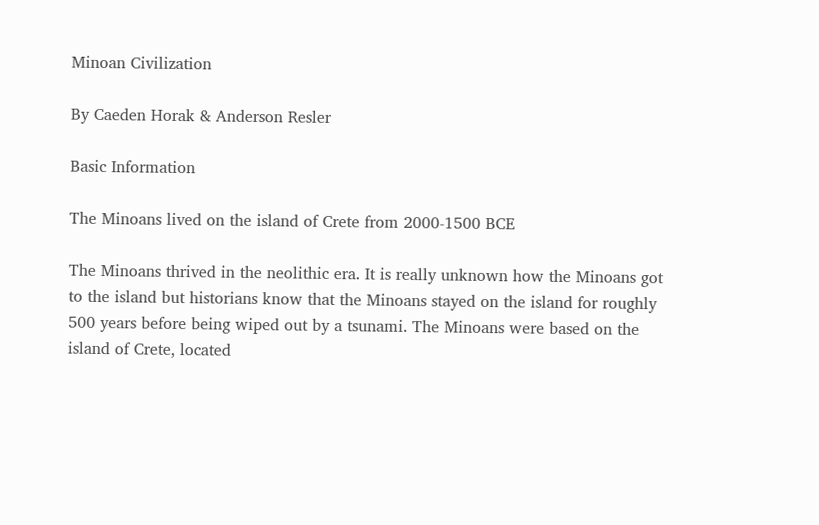Minoan Civilization

By Caeden Horak & Anderson Resler

Basic Information

The Minoans lived on the island of Crete from 2000-1500 BCE

The Minoans thrived in the neolithic era. It is really unknown how the Minoans got to the island but historians know that the Minoans stayed on the island for roughly 500 years before being wiped out by a tsunami. The Minoans were based on the island of Crete, located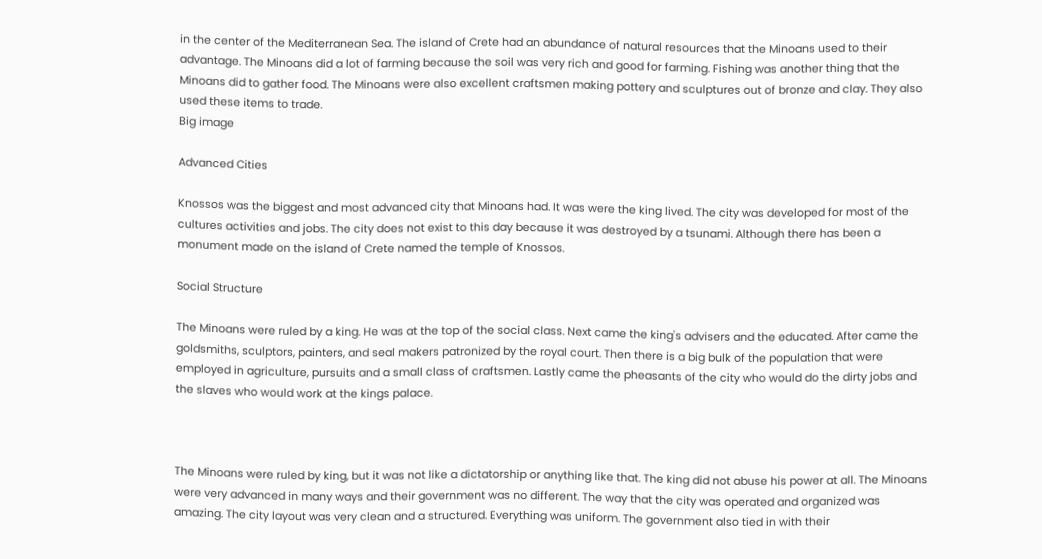in the center of the Mediterranean Sea. The island of Crete had an abundance of natural resources that the Minoans used to their advantage. The Minoans did a lot of farming because the soil was very rich and good for farming. Fishing was another thing that the Minoans did to gather food. The Minoans were also excellent craftsmen making pottery and sculptures out of bronze and clay. They also used these items to trade.
Big image

Advanced Cities

Knossos was the biggest and most advanced city that Minoans had. It was were the king lived. The city was developed for most of the cultures activities and jobs. The city does not exist to this day because it was destroyed by a tsunami. Although there has been a monument made on the island of Crete named the temple of Knossos.

Social Structure

The Minoans were ruled by a king. He was at the top of the social class. Next came the king's advisers and the educated. After came the goldsmiths, sculptors, painters, and seal makers patronized by the royal court. Then there is a big bulk of the population that were employed in agriculture, pursuits and a small class of craftsmen. Lastly came the pheasants of the city who would do the dirty jobs and the slaves who would work at the kings palace.



The Minoans were ruled by king, but it was not like a dictatorship or anything like that. The king did not abuse his power at all. The Minoans were very advanced in many ways and their government was no different. The way that the city was operated and organized was amazing. The city layout was very clean and a structured. Everything was uniform. The government also tied in with their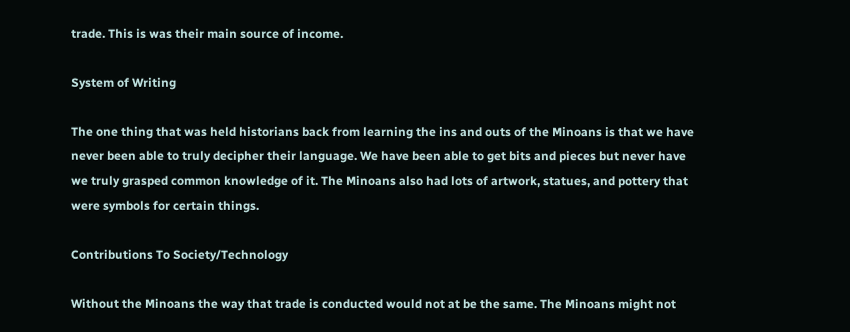trade. This is was their main source of income.

System of Writing

The one thing that was held historians back from learning the ins and outs of the Minoans is that we have never been able to truly decipher their language. We have been able to get bits and pieces but never have we truly grasped common knowledge of it. The Minoans also had lots of artwork, statues, and pottery that were symbols for certain things.

Contributions To Society/Technology

Without the Minoans the way that trade is conducted would not at be the same. The Minoans might not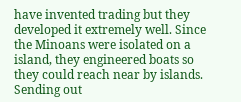have invented trading but they developed it extremely well. Since the Minoans were isolated on a island, they engineered boats so they could reach near by islands. Sending out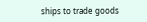ships to trade goods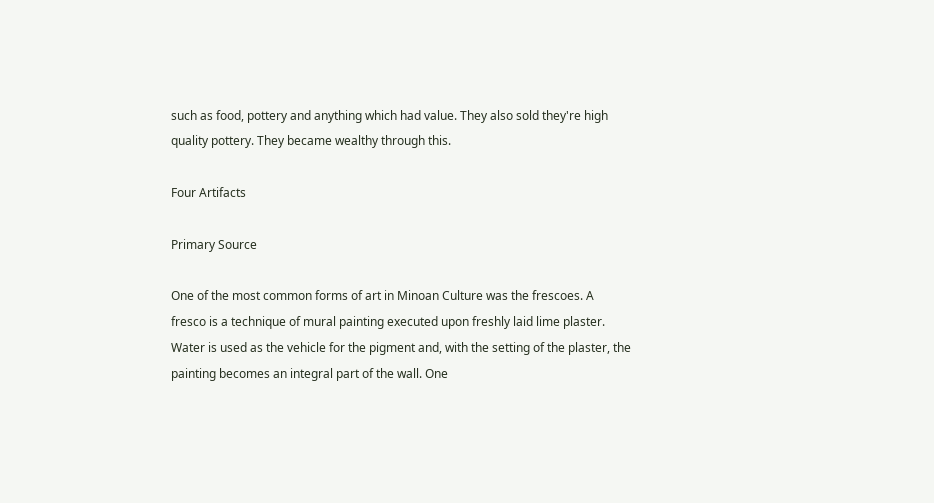such as food, pottery and anything which had value. They also sold they're high quality pottery. They became wealthy through this.

Four Artifacts

Primary Source

One of the most common forms of art in Minoan Culture was the frescoes. A fresco is a technique of mural painting executed upon freshly laid lime plaster. Water is used as the vehicle for the pigment and, with the setting of the plaster, the painting becomes an integral part of the wall. One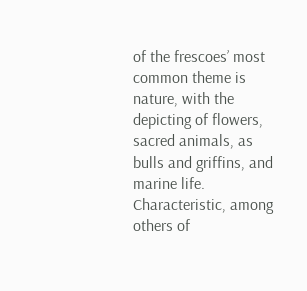of the frescoes’ most common theme is nature, with the depicting of flowers, sacred animals, as bulls and griffins, and marine life. Characteristic, among others of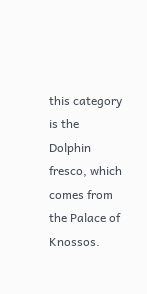this category is the Dolphin fresco, which comes from the Palace of Knossos.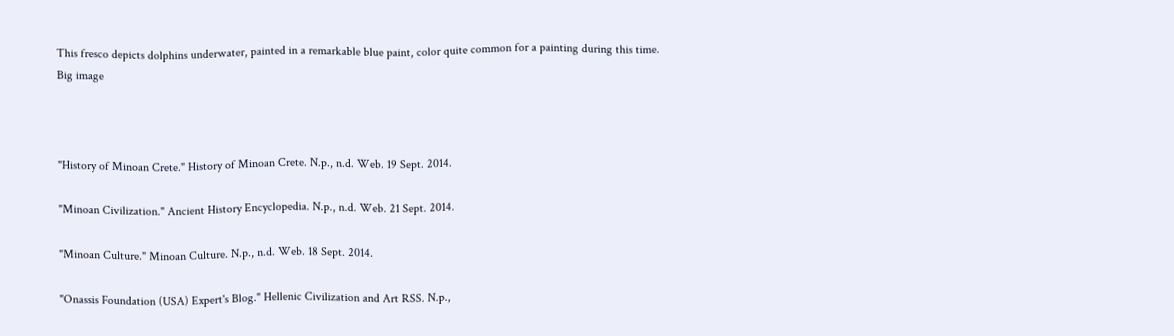This fresco depicts dolphins underwater, painted in a remarkable blue paint, color quite common for a painting during this time.
Big image



"History of Minoan Crete." History of Minoan Crete. N.p., n.d. Web. 19 Sept. 2014.

"Minoan Civilization." Ancient History Encyclopedia. N.p., n.d. Web. 21 Sept. 2014.

"Minoan Culture." Minoan Culture. N.p., n.d. Web. 18 Sept. 2014.

"Onassis Foundation (USA) Expert's Blog." Hellenic Civilization and Art RSS. N.p.,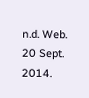n.d. Web. 20 Sept. 2014.